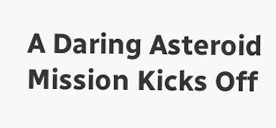A Daring Asteroid Mission Kicks Off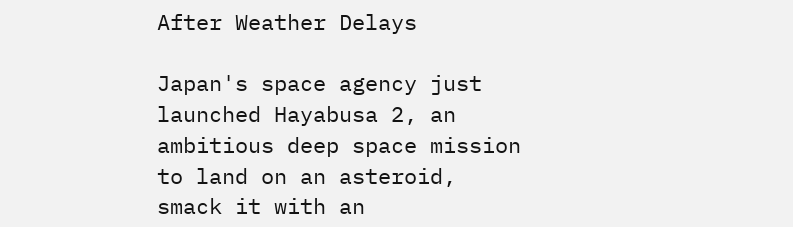After Weather Delays

Japan's space agency just launched Hayabusa 2, an ambitious deep space mission to land on an asteroid, smack it with an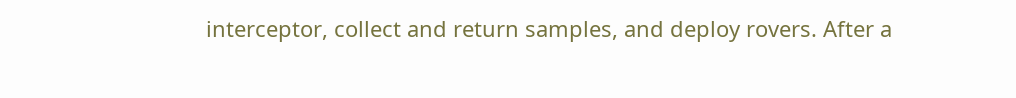interceptor, collect and return samples, and deploy rovers. After a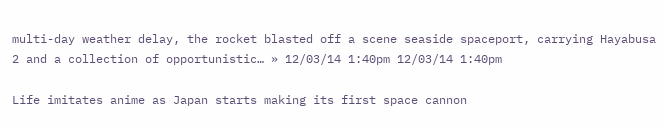multi-day weather delay, the rocket blasted off a scene seaside spaceport, carrying Hayabusa 2 and a collection of opportunistic… » 12/03/14 1:40pm 12/03/14 1:40pm

Life imitates anime as Japan starts making its first space cannon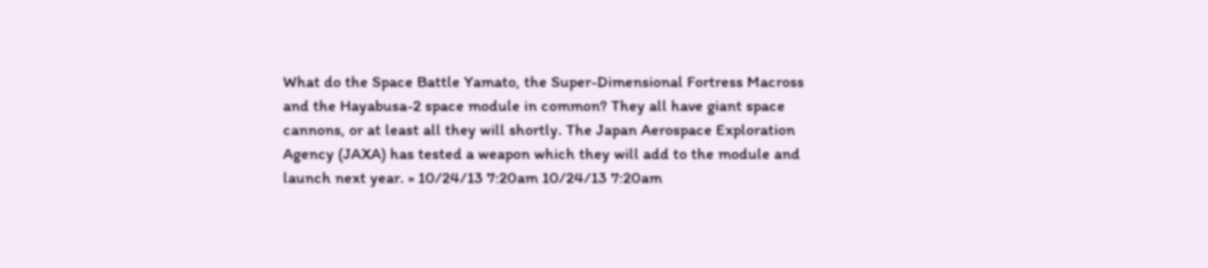What do the Space Battle Yamato, the Super-Dimensional Fortress Macross and the Hayabusa-2 space module in common? They all have giant space cannons, or at least all they will shortly. The Japan Aerospace Exploration Agency (JAXA) has tested a weapon which they will add to the module and launch next year. » 10/24/13 7:20am 10/24/13 7:20am